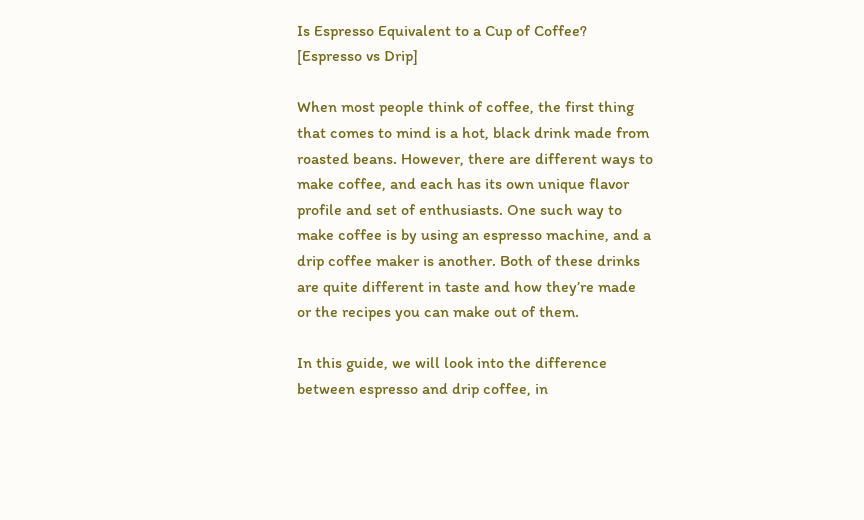Is Espresso Equivalent to a Cup of Coffee? [Espresso vs Drip]

When most people think of coffee, the first thing that comes to mind is a hot, black drink made from roasted beans. However, there are different ways to make coffee, and each has its own unique flavor profile and set of enthusiasts. One such way to make coffee is by using an espresso machine, and a drip coffee maker is another. Both of these drinks are quite different in taste and how they’re made or the recipes you can make out of them.

In this guide, we will look into the difference between espresso and drip coffee, in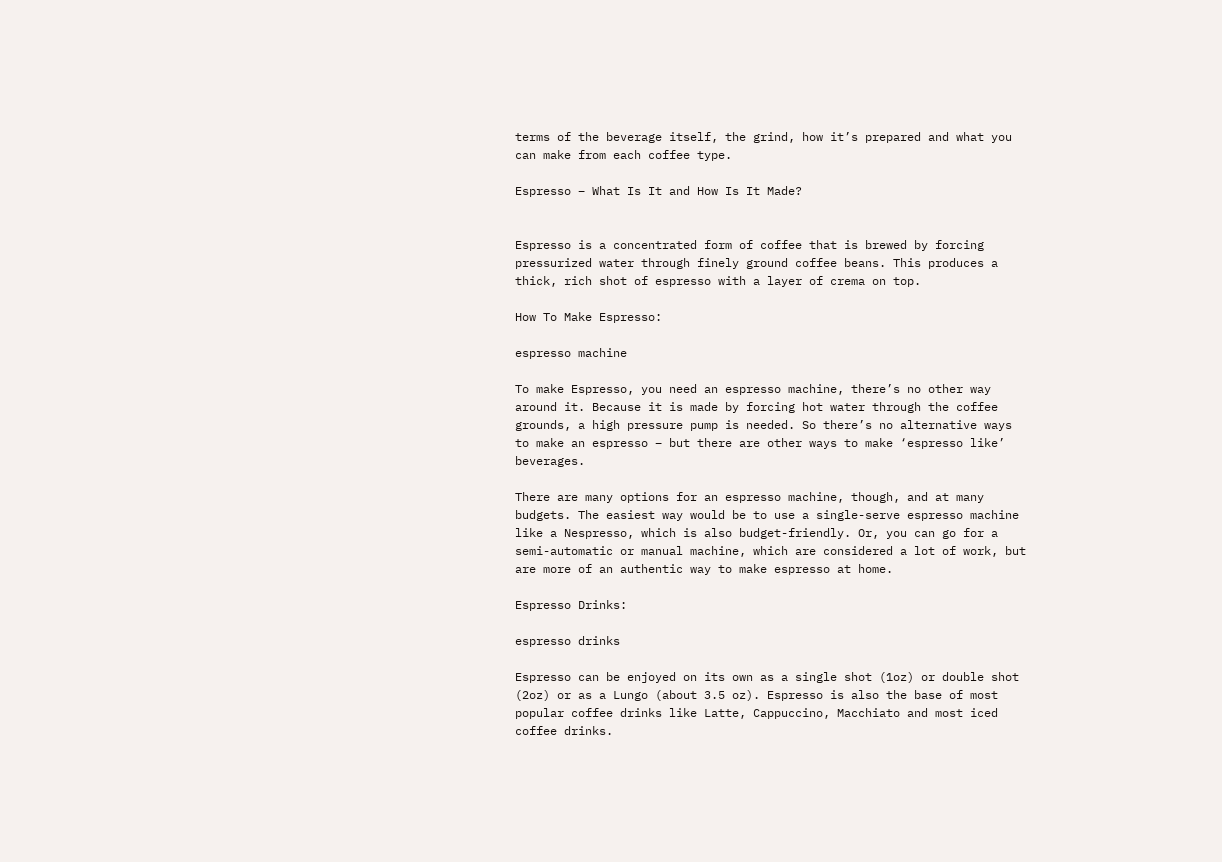terms of the beverage itself, the grind, how it’s prepared and what you can make from each coffee type.

Espresso – What Is It and How Is It Made?


Espresso is a concentrated form of coffee that is brewed by forcing pressurized water through finely ground coffee beans. This produces a thick, rich shot of espresso with a layer of crema on top.

How To Make Espresso:

espresso machine

To make Espresso, you need an espresso machine, there’s no other way around it. Because it is made by forcing hot water through the coffee grounds, a high pressure pump is needed. So there’s no alternative ways to make an espresso – but there are other ways to make ‘espresso like’ beverages.

There are many options for an espresso machine, though, and at many budgets. The easiest way would be to use a single-serve espresso machine like a Nespresso, which is also budget-friendly. Or, you can go for a semi-automatic or manual machine, which are considered a lot of work, but are more of an authentic way to make espresso at home.

Espresso Drinks:

espresso drinks

Espresso can be enjoyed on its own as a single shot (1oz) or double shot (2oz) or as a Lungo (about 3.5 oz). Espresso is also the base of most popular coffee drinks like Latte, Cappuccino, Macchiato and most iced coffee drinks.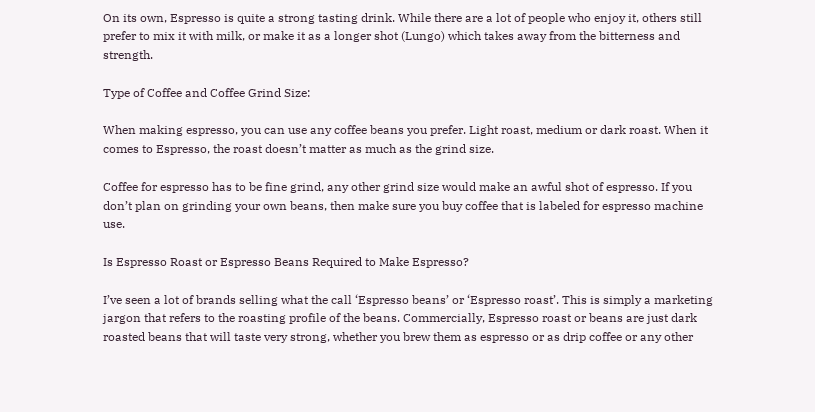On its own, Espresso is quite a strong tasting drink. While there are a lot of people who enjoy it, others still prefer to mix it with milk, or make it as a longer shot (Lungo) which takes away from the bitterness and strength.

Type of Coffee and Coffee Grind Size:

When making espresso, you can use any coffee beans you prefer. Light roast, medium or dark roast. When it comes to Espresso, the roast doesn’t matter as much as the grind size.

Coffee for espresso has to be fine grind, any other grind size would make an awful shot of espresso. If you don’t plan on grinding your own beans, then make sure you buy coffee that is labeled for espresso machine use.

Is Espresso Roast or Espresso Beans Required to Make Espresso?

I’ve seen a lot of brands selling what the call ‘Espresso beans’ or ‘Espresso roast’. This is simply a marketing jargon that refers to the roasting profile of the beans. Commercially, Espresso roast or beans are just dark roasted beans that will taste very strong, whether you brew them as espresso or as drip coffee or any other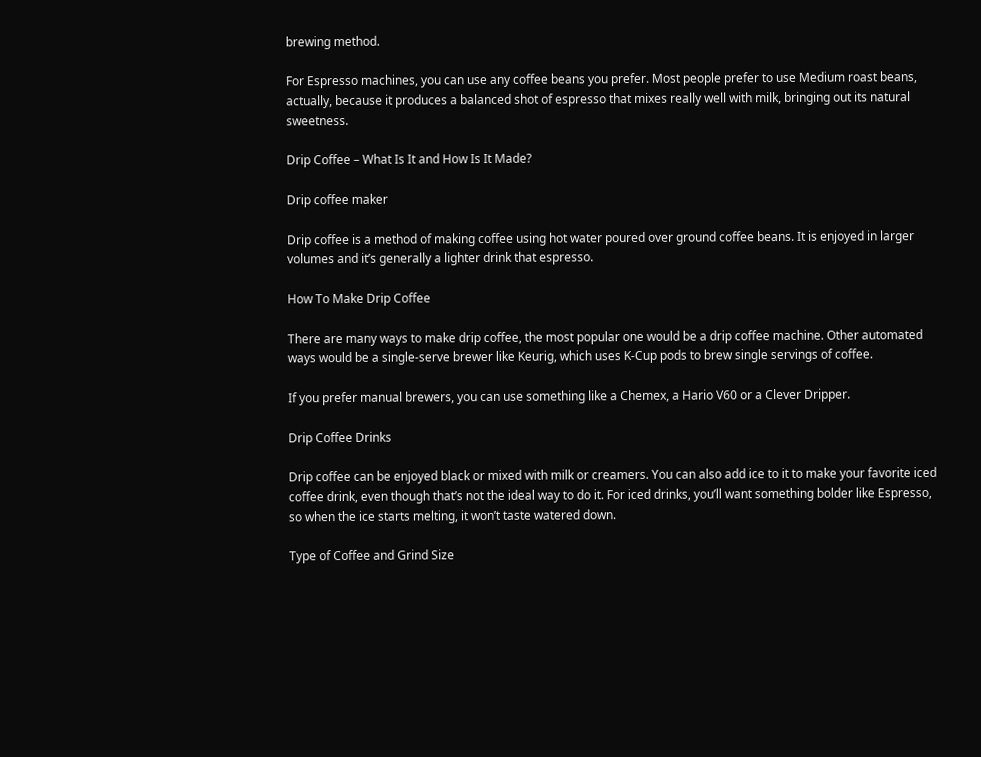brewing method.

For Espresso machines, you can use any coffee beans you prefer. Most people prefer to use Medium roast beans, actually, because it produces a balanced shot of espresso that mixes really well with milk, bringing out its natural sweetness.

Drip Coffee – What Is It and How Is It Made?

Drip coffee maker

Drip coffee is a method of making coffee using hot water poured over ground coffee beans. It is enjoyed in larger volumes and it’s generally a lighter drink that espresso.

How To Make Drip Coffee

There are many ways to make drip coffee, the most popular one would be a drip coffee machine. Other automated ways would be a single-serve brewer like Keurig, which uses K-Cup pods to brew single servings of coffee.

If you prefer manual brewers, you can use something like a Chemex, a Hario V60 or a Clever Dripper.

Drip Coffee Drinks

Drip coffee can be enjoyed black or mixed with milk or creamers. You can also add ice to it to make your favorite iced coffee drink, even though that’s not the ideal way to do it. For iced drinks, you’ll want something bolder like Espresso, so when the ice starts melting, it won’t taste watered down.

Type of Coffee and Grind Size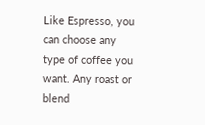Like Espresso, you can choose any type of coffee you want. Any roast or blend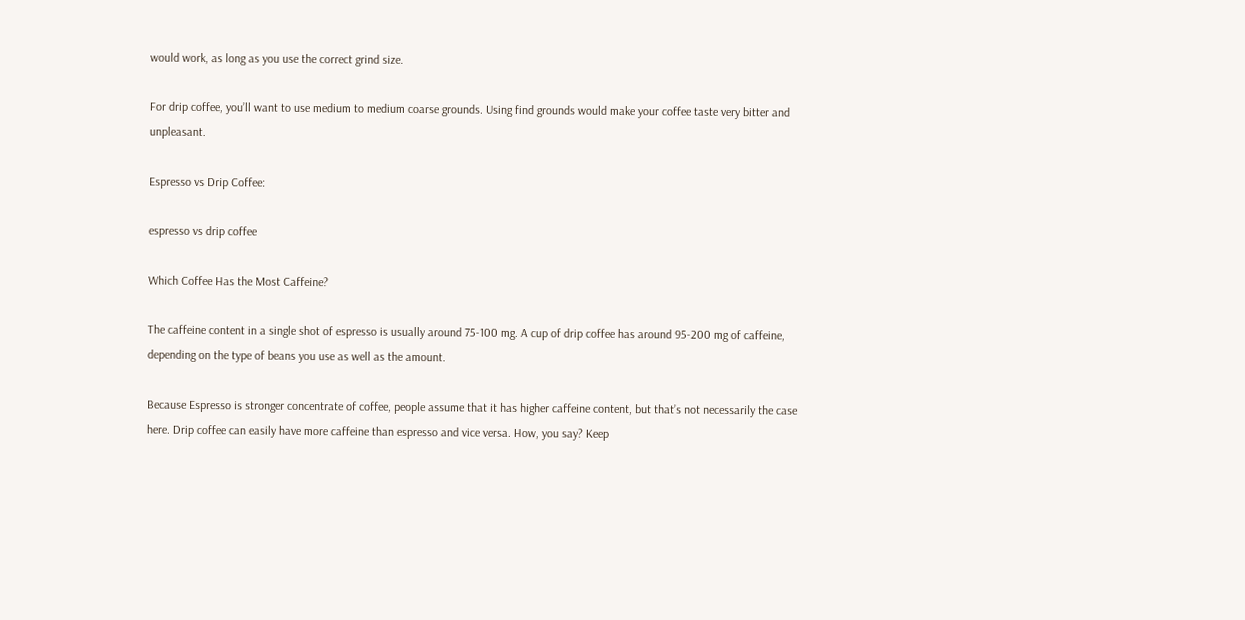would work, as long as you use the correct grind size.

For drip coffee, you’ll want to use medium to medium coarse grounds. Using find grounds would make your coffee taste very bitter and unpleasant.

Espresso vs Drip Coffee:

espresso vs drip coffee

Which Coffee Has the Most Caffeine?

The caffeine content in a single shot of espresso is usually around 75-100 mg. A cup of drip coffee has around 95-200 mg of caffeine, depending on the type of beans you use as well as the amount.

Because Espresso is stronger concentrate of coffee, people assume that it has higher caffeine content, but that’s not necessarily the case here. Drip coffee can easily have more caffeine than espresso and vice versa. How, you say? Keep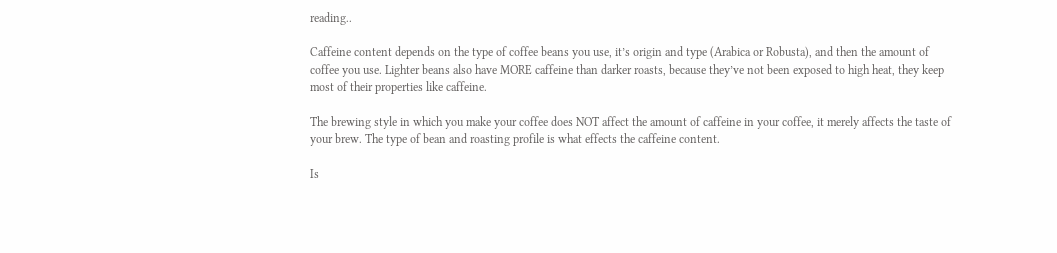reading..

Caffeine content depends on the type of coffee beans you use, it’s origin and type (Arabica or Robusta), and then the amount of coffee you use. Lighter beans also have MORE caffeine than darker roasts, because they’ve not been exposed to high heat, they keep most of their properties like caffeine.

The brewing style in which you make your coffee does NOT affect the amount of caffeine in your coffee, it merely affects the taste of your brew. The type of bean and roasting profile is what effects the caffeine content.

Is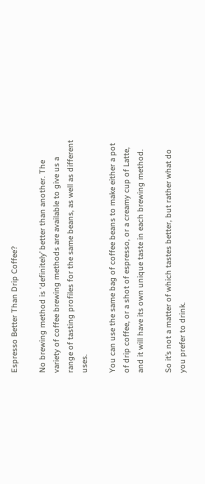Espresso Better Than Drip Coffee?

No brewing method is ‘definitely’ better than another. The variety of coffee brewing methods are available to give us a range of tasting profiles for the same beans, as well as different uses.

You can use the same bag of coffee beans to make either a pot of drip coffee, or a shot of espresso, or a creamy cup of Latte, and it will have its own unique taste in each brewing method.

So it’s not a matter of which tastes better, but rather what do you prefer to drink.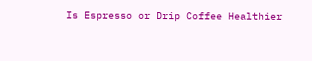Is Espresso or Drip Coffee Healthier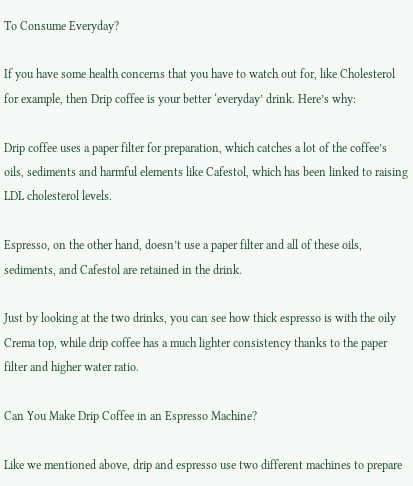To Consume Everyday?

If you have some health concerns that you have to watch out for, like Cholesterol for example, then Drip coffee is your better ‘everyday’ drink. Here’s why:

Drip coffee uses a paper filter for preparation, which catches a lot of the coffee’s oils, sediments and harmful elements like Cafestol, which has been linked to raising LDL cholesterol levels.

Espresso, on the other hand, doesn’t use a paper filter and all of these oils, sediments, and Cafestol are retained in the drink.

Just by looking at the two drinks, you can see how thick espresso is with the oily Crema top, while drip coffee has a much lighter consistency thanks to the paper filter and higher water ratio.

Can You Make Drip Coffee in an Espresso Machine?

Like we mentioned above, drip and espresso use two different machines to prepare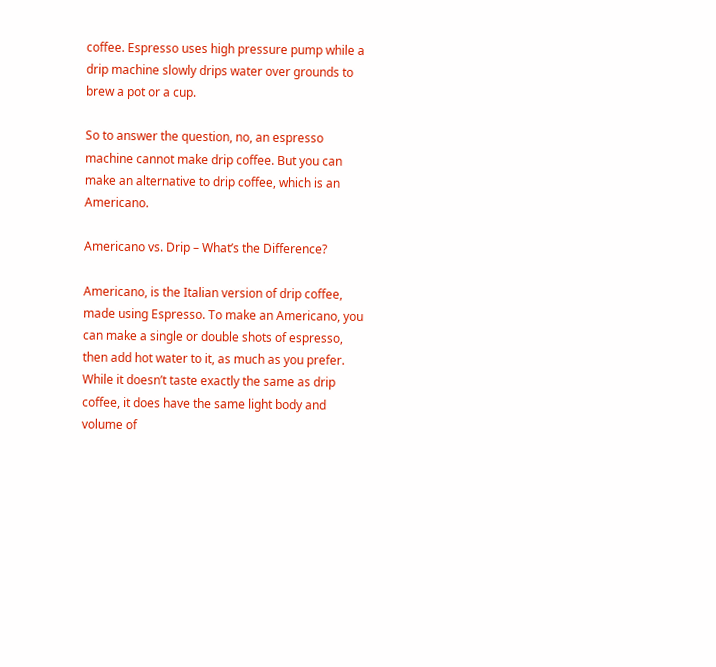coffee. Espresso uses high pressure pump while a drip machine slowly drips water over grounds to brew a pot or a cup.

So to answer the question, no, an espresso machine cannot make drip coffee. But you can make an alternative to drip coffee, which is an Americano.

Americano vs. Drip – What’s the Difference?

Americano, is the Italian version of drip coffee, made using Espresso. To make an Americano, you can make a single or double shots of espresso, then add hot water to it, as much as you prefer. While it doesn’t taste exactly the same as drip coffee, it does have the same light body and volume of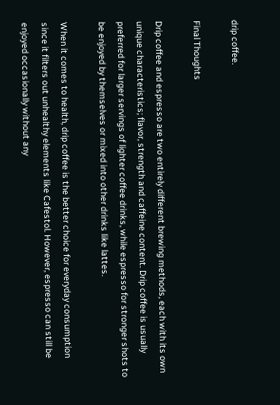drip coffee.

Final Thoughts

Drip coffee and espresso are two entirely different brewing methods, each with its own unique characteristics; flavor, strength and caffeine content. Drip coffee is usually preferred for larger servings of lighter coffee drinks, while espresso for stronger shots to be enjoyed by themselves or mixed into other drinks like lattes.

When it comes to health, drip coffee is the better choice for everyday consumption since it filters out unhealthy elements like Cafestol. However, espresso can still be enjoyed occasionally without any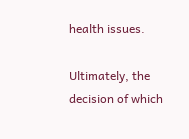health issues.

Ultimately, the decision of which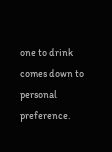one to drink comes down to personal preference.